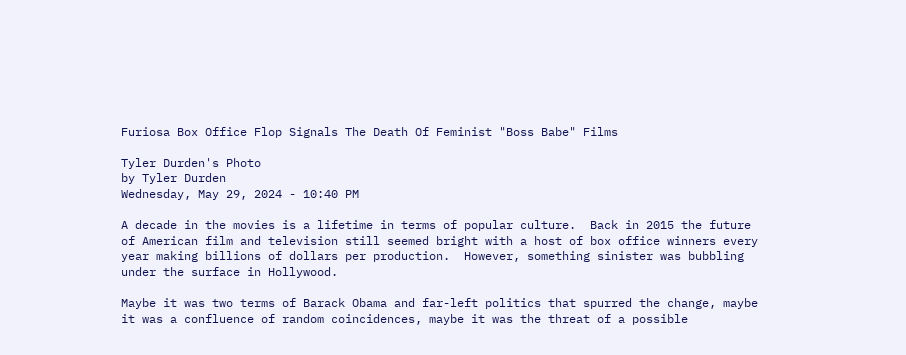Furiosa Box Office Flop Signals The Death Of Feminist "Boss Babe" Films

Tyler Durden's Photo
by Tyler Durden
Wednesday, May 29, 2024 - 10:40 PM

A decade in the movies is a lifetime in terms of popular culture.  Back in 2015 the future of American film and television still seemed bright with a host of box office winners every year making billions of dollars per production.  However, something sinister was bubbling under the surface in Hollywood.

Maybe it was two terms of Barack Obama and far-left politics that spurred the change, maybe it was a confluence of random coincidences, maybe it was the threat of a possible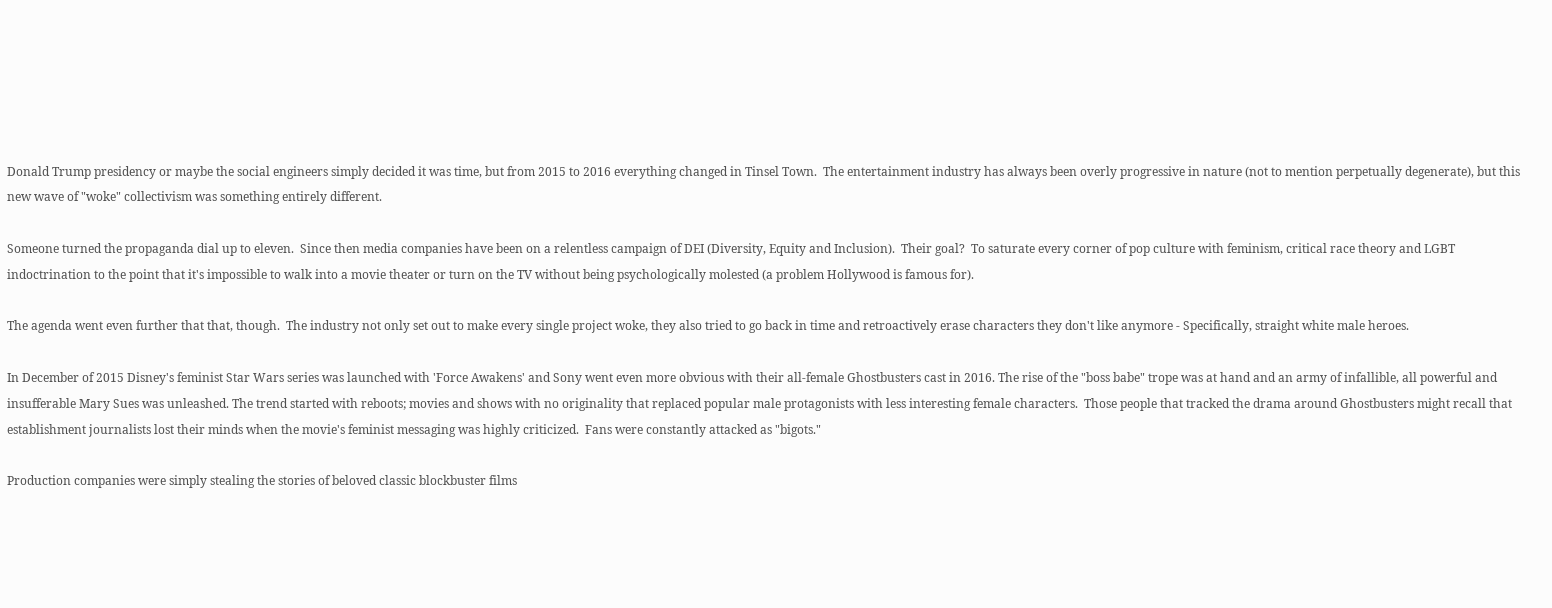Donald Trump presidency or maybe the social engineers simply decided it was time, but from 2015 to 2016 everything changed in Tinsel Town.  The entertainment industry has always been overly progressive in nature (not to mention perpetually degenerate), but this new wave of "woke" collectivism was something entirely different.

Someone turned the propaganda dial up to eleven.  Since then media companies have been on a relentless campaign of DEI (Diversity, Equity and Inclusion).  Their goal?  To saturate every corner of pop culture with feminism, critical race theory and LGBT indoctrination to the point that it's impossible to walk into a movie theater or turn on the TV without being psychologically molested (a problem Hollywood is famous for).

The agenda went even further that that, though.  The industry not only set out to make every single project woke, they also tried to go back in time and retroactively erase characters they don't like anymore - Specifically, straight white male heroes.

In December of 2015 Disney's feminist Star Wars series was launched with 'Force Awakens' and Sony went even more obvious with their all-female Ghostbusters cast in 2016. The rise of the "boss babe" trope was at hand and an army of infallible, all powerful and insufferable Mary Sues was unleashed. The trend started with reboots; movies and shows with no originality that replaced popular male protagonists with less interesting female characters.  Those people that tracked the drama around Ghostbusters might recall that establishment journalists lost their minds when the movie's feminist messaging was highly criticized.  Fans were constantly attacked as "bigots."

Production companies were simply stealing the stories of beloved classic blockbuster films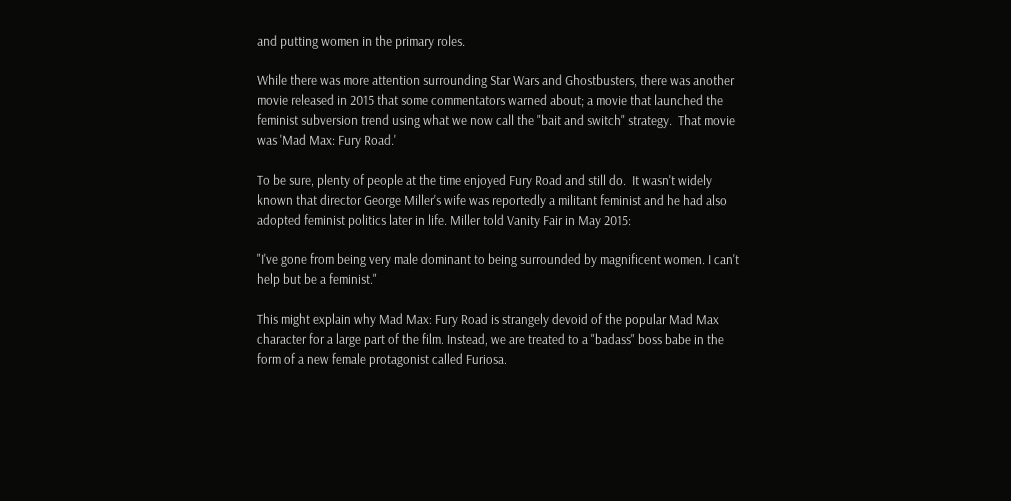and putting women in the primary roles.

While there was more attention surrounding Star Wars and Ghostbusters, there was another movie released in 2015 that some commentators warned about; a movie that launched the feminist subversion trend using what we now call the "bait and switch" strategy.  That movie was 'Mad Max: Fury Road.'

To be sure, plenty of people at the time enjoyed Fury Road and still do.  It wasn't widely known that director George Miller's wife was reportedly a militant feminist and he had also adopted feminist politics later in life. Miller told Vanity Fair in May 2015:

"I've gone from being very male dominant to being surrounded by magnificent women. I can't help but be a feminist."

This might explain why Mad Max: Fury Road is strangely devoid of the popular Mad Max character for a large part of the film. Instead, we are treated to a "badass" boss babe in the form of a new female protagonist called Furiosa.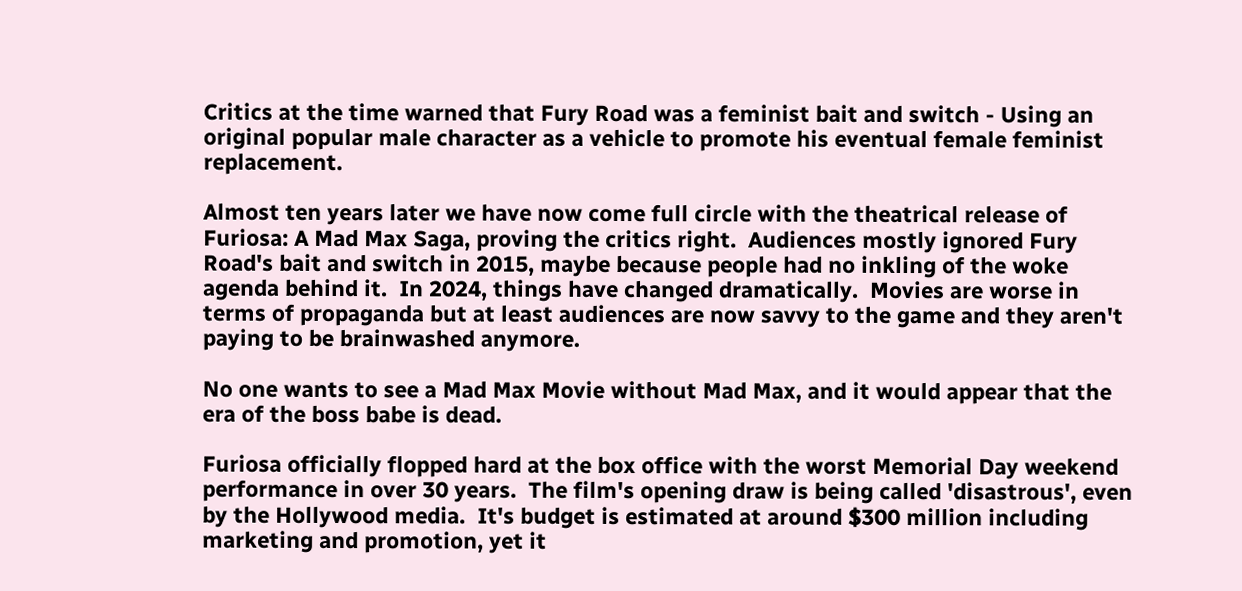Critics at the time warned that Fury Road was a feminist bait and switch - Using an original popular male character as a vehicle to promote his eventual female feminist replacement.

Almost ten years later we have now come full circle with the theatrical release of Furiosa: A Mad Max Saga, proving the critics right.  Audiences mostly ignored Fury Road's bait and switch in 2015, maybe because people had no inkling of the woke agenda behind it.  In 2024, things have changed dramatically.  Movies are worse in terms of propaganda but at least audiences are now savvy to the game and they aren't paying to be brainwashed anymore.

No one wants to see a Mad Max Movie without Mad Max, and it would appear that the era of the boss babe is dead.

Furiosa officially flopped hard at the box office with the worst Memorial Day weekend performance in over 30 years.  The film's opening draw is being called 'disastrous', even by the Hollywood media.  It's budget is estimated at around $300 million including marketing and promotion, yet it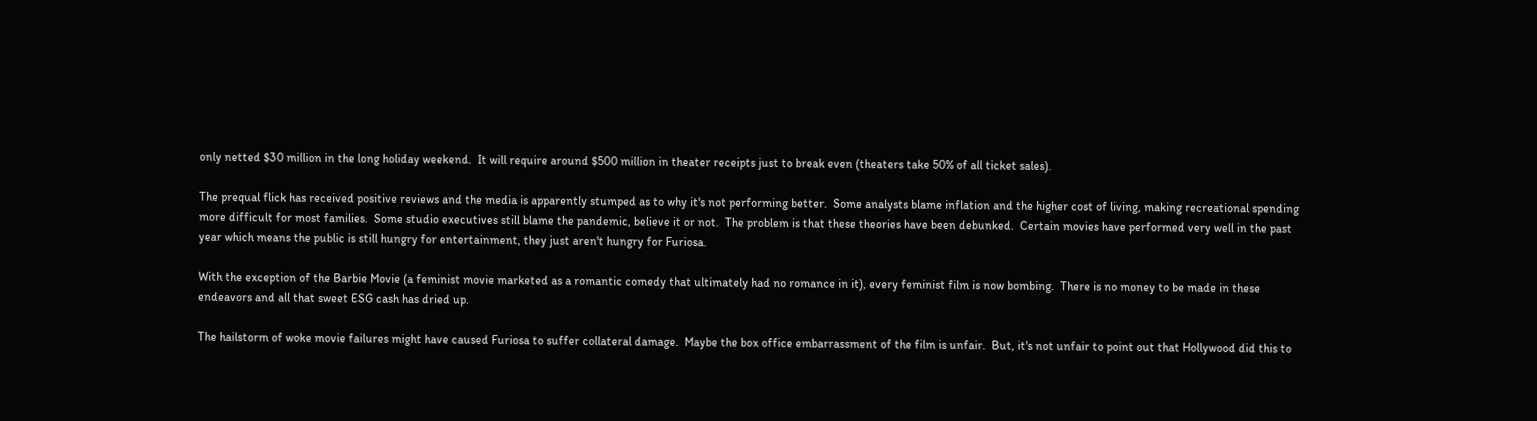only netted $30 million in the long holiday weekend.  It will require around $500 million in theater receipts just to break even (theaters take 50% of all ticket sales).

The prequal flick has received positive reviews and the media is apparently stumped as to why it's not performing better.  Some analysts blame inflation and the higher cost of living, making recreational spending more difficult for most families.  Some studio executives still blame the pandemic, believe it or not.  The problem is that these theories have been debunked.  Certain movies have performed very well in the past year which means the public is still hungry for entertainment, they just aren't hungry for Furiosa.

With the exception of the Barbie Movie (a feminist movie marketed as a romantic comedy that ultimately had no romance in it), every feminist film is now bombing.  There is no money to be made in these endeavors and all that sweet ESG cash has dried up.

The hailstorm of woke movie failures might have caused Furiosa to suffer collateral damage.  Maybe the box office embarrassment of the film is unfair.  But, it's not unfair to point out that Hollywood did this to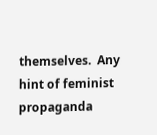themselves.  Any hint of feminist propaganda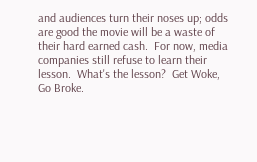and audiences turn their noses up; odds are good the movie will be a waste of their hard earned cash.  For now, media companies still refuse to learn their lesson.  What's the lesson?  Get Woke, Go Broke.